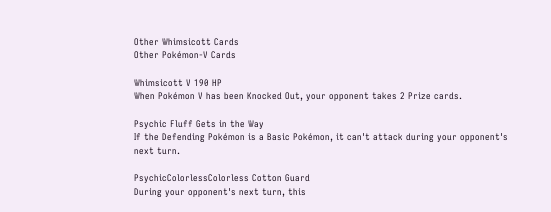Other Whimsicott Cards
Other Pokémon-V Cards

Whimsicott V 190 HP
When Pokémon V has been Knocked Out, your opponent takes 2 Prize cards.

Psychic Fluff Gets in the Way
If the Defending Pokémon is a Basic Pokémon, it can't attack during your opponent's next turn.

PsychicColorlessColorless Cotton Guard
During your opponent's next turn, this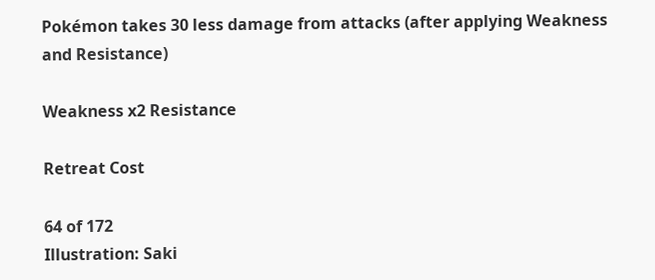Pokémon takes 30 less damage from attacks (after applying Weakness and Resistance)

Weakness x2 Resistance

Retreat Cost

64 of 172
Illustration: Saki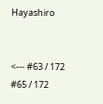Hayashiro


<--- #63 / 172
#65 / 172